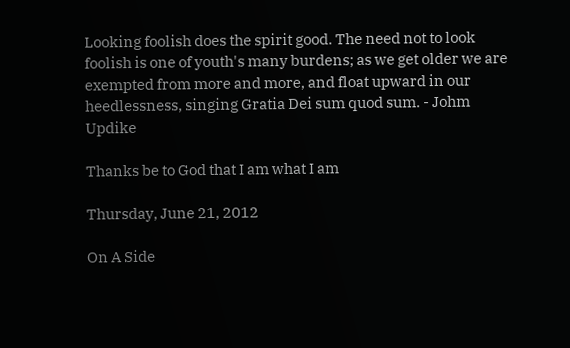Looking foolish does the spirit good. The need not to look foolish is one of youth's many burdens; as we get older we are exempted from more and more, and float upward in our heedlessness, singing Gratia Dei sum quod sum. - Johm Updike

Thanks be to God that I am what I am

Thursday, June 21, 2012

On A Side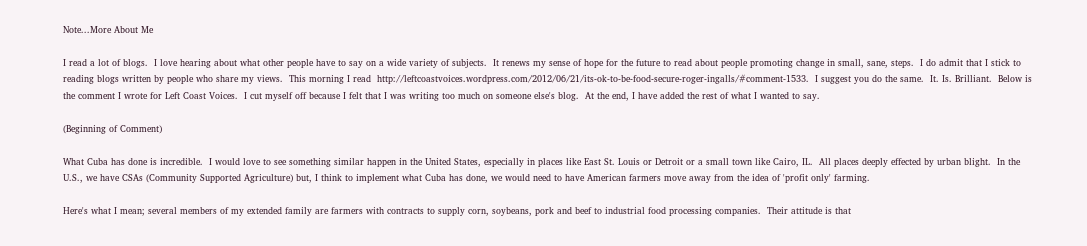Note...More About Me

I read a lot of blogs.  I love hearing about what other people have to say on a wide variety of subjects.  It renews my sense of hope for the future to read about people promoting change in small, sane, steps.  I do admit that I stick to reading blogs written by people who share my views.  This morning I read  http://leftcoastvoices.wordpress.com/2012/06/21/its-ok-to-be-food-secure-roger-ingalls/#comment-1533.  I suggest you do the same.  It. Is. Brilliant.  Below is the comment I wrote for Left Coast Voices.  I cut myself off because I felt that I was writing too much on someone else's blog.  At the end, I have added the rest of what I wanted to say.

(Beginning of Comment)

What Cuba has done is incredible.  I would love to see something similar happen in the United States, especially in places like East St. Louis or Detroit or a small town like Cairo, IL.  All places deeply effected by urban blight.  In the U.S., we have CSAs (Community Supported Agriculture) but, I think to implement what Cuba has done, we would need to have American farmers move away from the idea of 'profit only' farming.

Here's what I mean; several members of my extended family are farmers with contracts to supply corn, soybeans, pork and beef to industrial food processing companies.  Their attitude is that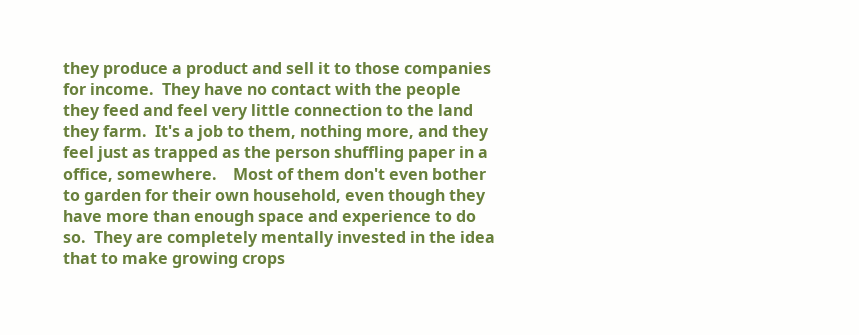they produce a product and sell it to those companies for income.  They have no contact with the people they feed and feel very little connection to the land they farm.  It's a job to them, nothing more, and they feel just as trapped as the person shuffling paper in a office, somewhere.    Most of them don't even bother to garden for their own household, even though they have more than enough space and experience to do so.  They are completely mentally invested in the idea that to make growing crops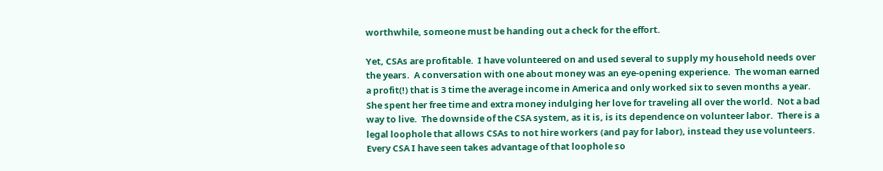worthwhile, someone must be handing out a check for the effort.

Yet, CSAs are profitable.  I have volunteered on and used several to supply my household needs over the years.  A conversation with one about money was an eye-opening experience.  The woman earned a profit(!) that is 3 time the average income in America and only worked six to seven months a year.  She spent her free time and extra money indulging her love for traveling all over the world.  Not a bad way to live.  The downside of the CSA system, as it is, is its dependence on volunteer labor.  There is a legal loophole that allows CSAs to not hire workers (and pay for labor), instead they use volunteers.  Every CSA I have seen takes advantage of that loophole so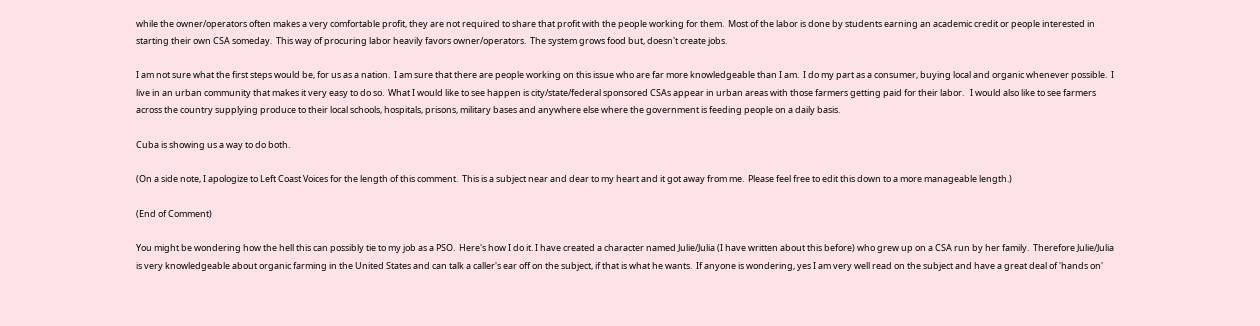while the owner/operators often makes a very comfortable profit, they are not required to share that profit with the people working for them.  Most of the labor is done by students earning an academic credit or people interested in starting their own CSA someday.  This way of procuring labor heavily favors owner/operators.  The system grows food but, doesn't create jobs.

I am not sure what the first steps would be, for us as a nation.  I am sure that there are people working on this issue who are far more knowledgeable than I am.  I do my part as a consumer, buying local and organic whenever possible.  I live in an urban community that makes it very easy to do so.  What I would like to see happen is city/state/federal sponsored CSAs appear in urban areas with those farmers getting paid for their labor.   I would also like to see farmers across the country supplying produce to their local schools, hospitals, prisons, military bases and anywhere else where the government is feeding people on a daily basis.

Cuba is showing us a way to do both.

(On a side note, I apologize to Left Coast Voices for the length of this comment.  This is a subject near and dear to my heart and it got away from me.  Please feel free to edit this down to a more manageable length.)

(End of Comment)

You might be wondering how the hell this can possibly tie to my job as a PSO.  Here's how I do it. I have created a character named Julie/Julia (I have written about this before) who grew up on a CSA run by her family.  Therefore Julie/Julia is very knowledgeable about organic farming in the United States and can talk a caller's ear off on the subject, if that is what he wants.  If anyone is wondering, yes I am very well read on the subject and have a great deal of 'hands on'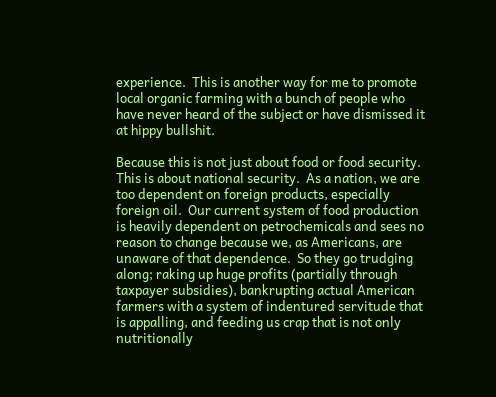experience.  This is another way for me to promote local organic farming with a bunch of people who have never heard of the subject or have dismissed it at hippy bullshit.

Because this is not just about food or food security.  This is about national security.  As a nation, we are too dependent on foreign products, especially foreign oil.  Our current system of food production is heavily dependent on petrochemicals and sees no reason to change because we, as Americans, are unaware of that dependence.  So they go trudging along; raking up huge profits (partially through taxpayer subsidies), bankrupting actual American farmers with a system of indentured servitude that is appalling, and feeding us crap that is not only nutritionally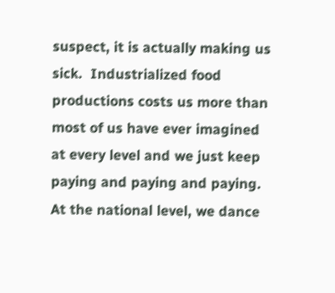suspect, it is actually making us sick.  Industrialized food productions costs us more than most of us have ever imagined at every level and we just keep paying and paying and paying.  At the national level, we dance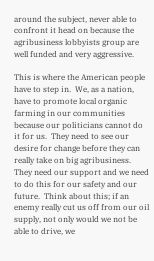around the subject, never able to confront it head on because the agribusiness lobbyists group are well funded and very aggressive.

This is where the American people have to step in.  We, as a nation, have to promote local organic farming in our communities because our politicians cannot do it for us.  They need to see our desire for change before they can really take on big agribusiness.  They need our support and we need to do this for our safety and our future.  Think about this; if an enemy really cut us off from our oil supply, not only would we not be able to drive, we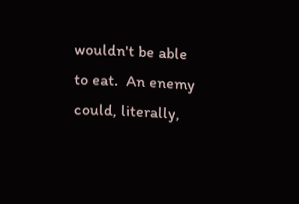wouldn't be able to eat.  An enemy could, literally,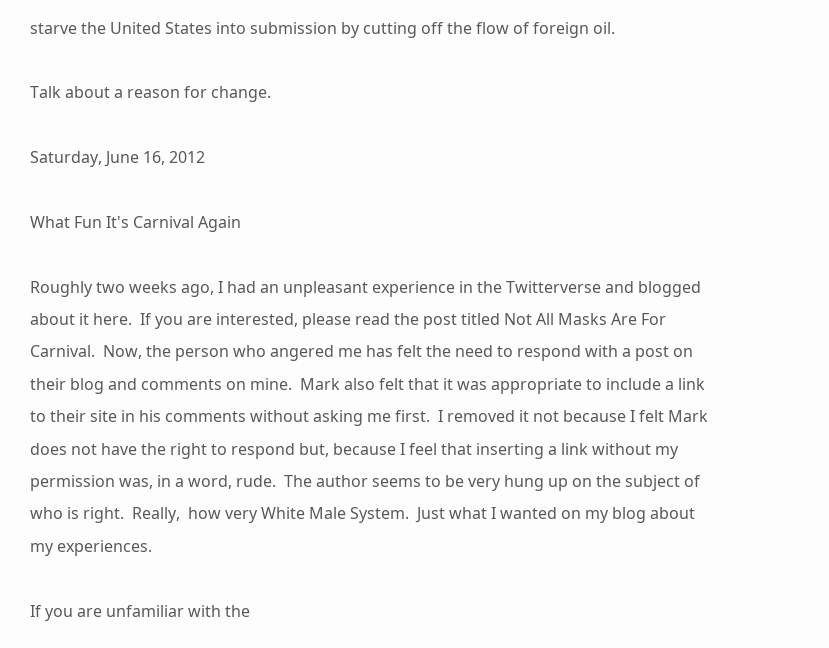starve the United States into submission by cutting off the flow of foreign oil.

Talk about a reason for change.

Saturday, June 16, 2012

What Fun It's Carnival Again

Roughly two weeks ago, I had an unpleasant experience in the Twitterverse and blogged about it here.  If you are interested, please read the post titled Not All Masks Are For Carnival.  Now, the person who angered me has felt the need to respond with a post on their blog and comments on mine.  Mark also felt that it was appropriate to include a link to their site in his comments without asking me first.  I removed it not because I felt Mark does not have the right to respond but, because I feel that inserting a link without my permission was, in a word, rude.  The author seems to be very hung up on the subject of who is right.  Really,  how very White Male System.  Just what I wanted on my blog about my experiences.

If you are unfamiliar with the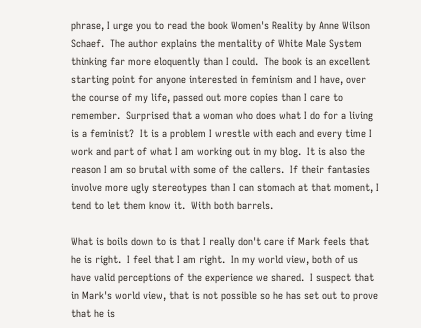phrase, I urge you to read the book Women's Reality by Anne Wilson Schaef.  The author explains the mentality of White Male System thinking far more eloquently than I could.  The book is an excellent starting point for anyone interested in feminism and I have, over the course of my life, passed out more copies than I care to remember.  Surprised that a woman who does what I do for a living is a feminist?  It is a problem I wrestle with each and every time I work and part of what I am working out in my blog.  It is also the reason I am so brutal with some of the callers.  If their fantasies involve more ugly stereotypes than I can stomach at that moment, I tend to let them know it.  With both barrels.

What is boils down to is that I really don't care if Mark feels that he is right.  I feel that I am right.  In my world view, both of us have valid perceptions of the experience we shared.  I suspect that in Mark's world view, that is not possible so he has set out to prove that he is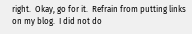right.  Okay, go for it.  Refrain from putting links on my blog.  I did not do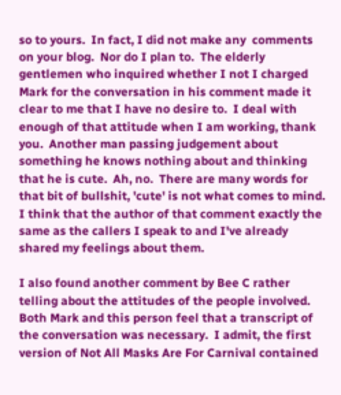so to yours.  In fact, I did not make any  comments on your blog.  Nor do I plan to.  The elderly gentlemen who inquired whether I not I charged Mark for the conversation in his comment made it clear to me that I have no desire to.  I deal with enough of that attitude when I am working, thank you.  Another man passing judgement about something he knows nothing about and thinking that he is cute.  Ah, no.  There are many words for that bit of bullshit, 'cute' is not what comes to mind.  I think that the author of that comment exactly the same as the callers I speak to and I've already shared my feelings about them.

I also found another comment by Bee C rather telling about the attitudes of the people involved.  Both Mark and this person feel that a transcript of the conversation was necessary.  I admit, the first version of Not All Masks Are For Carnival contained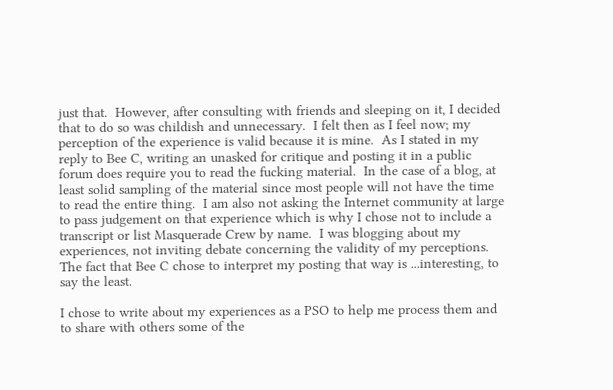just that.  However, after consulting with friends and sleeping on it, I decided that to do so was childish and unnecessary.  I felt then as I feel now; my perception of the experience is valid because it is mine.  As I stated in my reply to Bee C, writing an unasked for critique and posting it in a public forum does require you to read the fucking material.  In the case of a blog, at least solid sampling of the material since most people will not have the time to read the entire thing.  I am also not asking the Internet community at large to pass judgement on that experience which is why I chose not to include a transcript or list Masquerade Crew by name.  I was blogging about my experiences, not inviting debate concerning the validity of my perceptions.  The fact that Bee C chose to interpret my posting that way is ...interesting, to say the least.

I chose to write about my experiences as a PSO to help me process them and to share with others some of the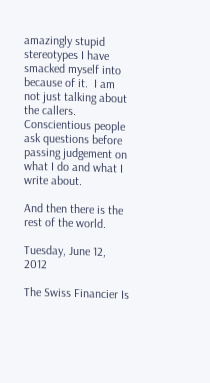amazingly stupid stereotypes I have smacked myself into because of it.  I am not just talking about the callers.  Conscientious people ask questions before passing judgement on what I do and what I write about.

And then there is the rest of the world.

Tuesday, June 12, 2012

The Swiss Financier Is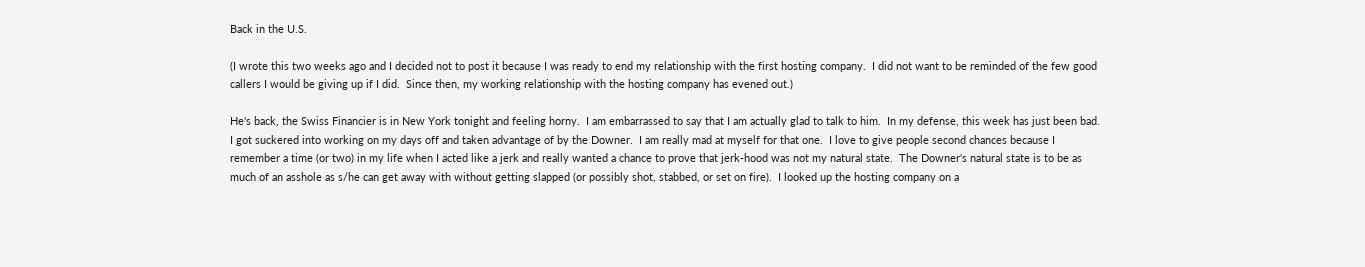Back in the U.S.

(I wrote this two weeks ago and I decided not to post it because I was ready to end my relationship with the first hosting company.  I did not want to be reminded of the few good callers I would be giving up if I did.  Since then, my working relationship with the hosting company has evened out.)

He's back, the Swiss Financier is in New York tonight and feeling horny.  I am embarrassed to say that I am actually glad to talk to him.  In my defense, this week has just been bad.  I got suckered into working on my days off and taken advantage of by the Downer.  I am really mad at myself for that one.  I love to give people second chances because I remember a time (or two) in my life when I acted like a jerk and really wanted a chance to prove that jerk-hood was not my natural state.  The Downer's natural state is to be as much of an asshole as s/he can get away with without getting slapped (or possibly shot, stabbed, or set on fire).  I looked up the hosting company on a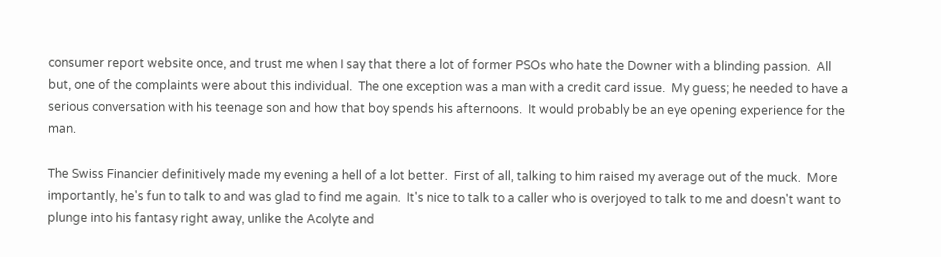consumer report website once, and trust me when I say that there a lot of former PSOs who hate the Downer with a blinding passion.  All but, one of the complaints were about this individual.  The one exception was a man with a credit card issue.  My guess; he needed to have a serious conversation with his teenage son and how that boy spends his afternoons.  It would probably be an eye opening experience for the man.

The Swiss Financier definitively made my evening a hell of a lot better.  First of all, talking to him raised my average out of the muck.  More importantly, he's fun to talk to and was glad to find me again.  It's nice to talk to a caller who is overjoyed to talk to me and doesn't want to plunge into his fantasy right away, unlike the Acolyte and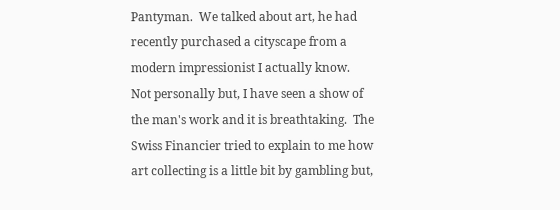Pantyman.  We talked about art, he had recently purchased a cityscape from a modern impressionist I actually know.  Not personally but, I have seen a show of the man's work and it is breathtaking.  The Swiss Financier tried to explain to me how art collecting is a little bit by gambling but,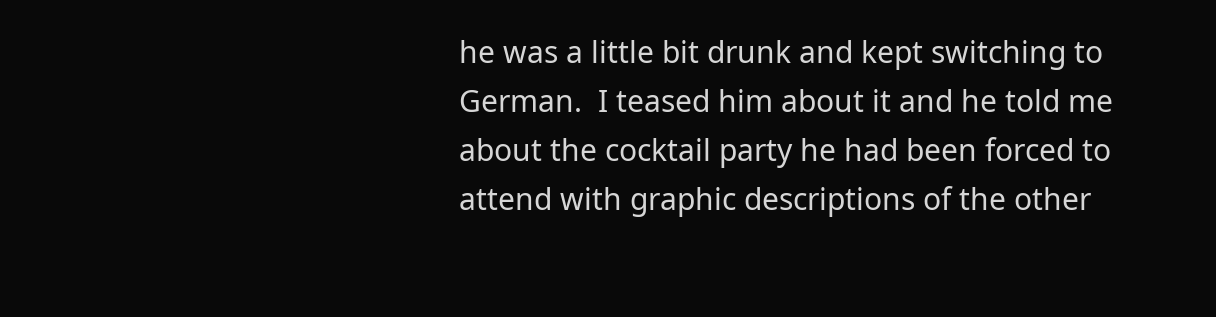he was a little bit drunk and kept switching to German.  I teased him about it and he told me about the cocktail party he had been forced to attend with graphic descriptions of the other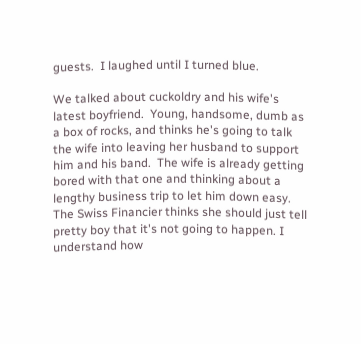guests.  I laughed until I turned blue.

We talked about cuckoldry and his wife's latest boyfriend.  Young, handsome, dumb as a box of rocks, and thinks he's going to talk the wife into leaving her husband to support him and his band.  The wife is already getting bored with that one and thinking about a lengthy business trip to let him down easy.  The Swiss Financier thinks she should just tell pretty boy that it's not going to happen. I understand how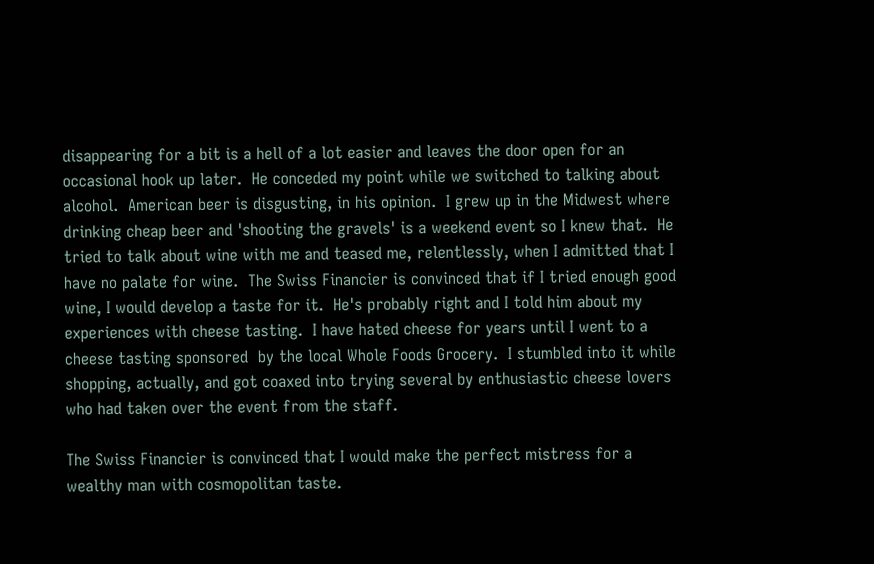disappearing for a bit is a hell of a lot easier and leaves the door open for an occasional hook up later.  He conceded my point while we switched to talking about alcohol.  American beer is disgusting, in his opinion.  I grew up in the Midwest where drinking cheap beer and 'shooting the gravels' is a weekend event so I knew that.  He tried to talk about wine with me and teased me, relentlessly, when I admitted that I have no palate for wine.  The Swiss Financier is convinced that if I tried enough good wine, I would develop a taste for it.  He's probably right and I told him about my experiences with cheese tasting.  I have hated cheese for years until I went to a cheese tasting sponsored  by the local Whole Foods Grocery.  I stumbled into it while shopping, actually, and got coaxed into trying several by enthusiastic cheese lovers who had taken over the event from the staff.

The Swiss Financier is convinced that I would make the perfect mistress for a wealthy man with cosmopolitan taste.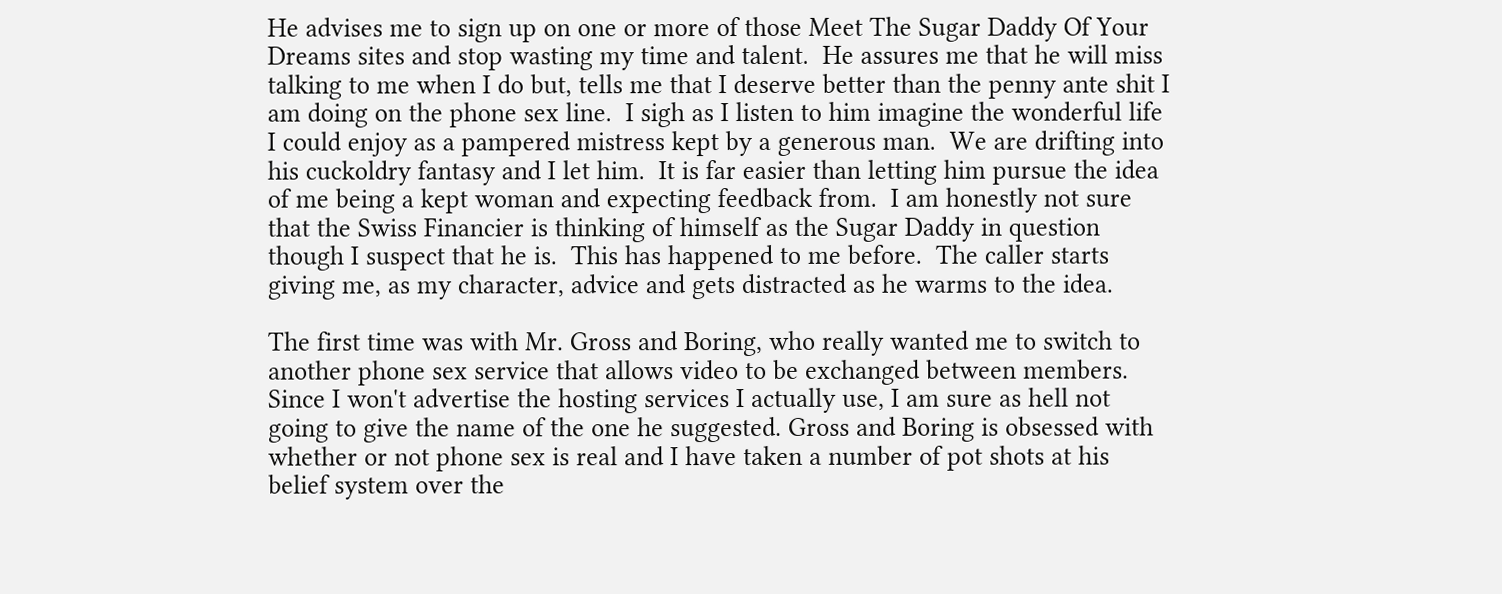He advises me to sign up on one or more of those Meet The Sugar Daddy Of Your Dreams sites and stop wasting my time and talent.  He assures me that he will miss talking to me when I do but, tells me that I deserve better than the penny ante shit I am doing on the phone sex line.  I sigh as I listen to him imagine the wonderful life I could enjoy as a pampered mistress kept by a generous man.  We are drifting into his cuckoldry fantasy and I let him.  It is far easier than letting him pursue the idea of me being a kept woman and expecting feedback from.  I am honestly not sure that the Swiss Financier is thinking of himself as the Sugar Daddy in question though I suspect that he is.  This has happened to me before.  The caller starts giving me, as my character, advice and gets distracted as he warms to the idea.

The first time was with Mr. Gross and Boring, who really wanted me to switch to another phone sex service that allows video to be exchanged between members.  Since I won't advertise the hosting services I actually use, I am sure as hell not going to give the name of the one he suggested. Gross and Boring is obsessed with whether or not phone sex is real and I have taken a number of pot shots at his belief system over the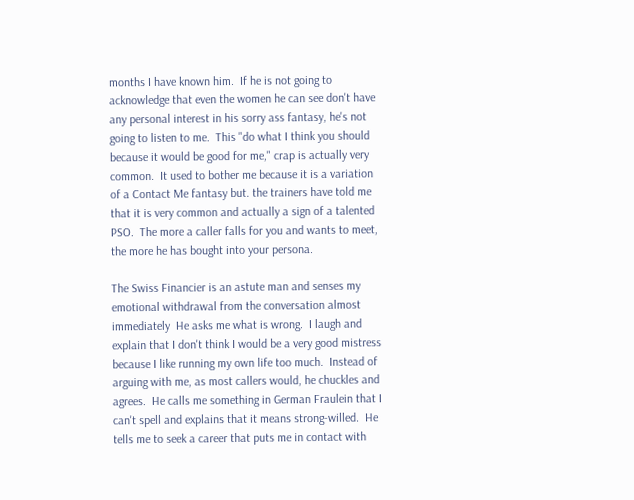months I have known him.  If he is not going to acknowledge that even the women he can see don't have any personal interest in his sorry ass fantasy, he's not going to listen to me.  This "do what I think you should because it would be good for me," crap is actually very common.  It used to bother me because it is a variation of a Contact Me fantasy but. the trainers have told me that it is very common and actually a sign of a talented PSO.  The more a caller falls for you and wants to meet, the more he has bought into your persona.

The Swiss Financier is an astute man and senses my emotional withdrawal from the conversation almost immediately  He asks me what is wrong.  I laugh and explain that I don't think I would be a very good mistress because I like running my own life too much.  Instead of arguing with me, as most callers would, he chuckles and agrees.  He calls me something in German Fraulein that I can't spell and explains that it means strong-willed.  He tells me to seek a career that puts me in contact with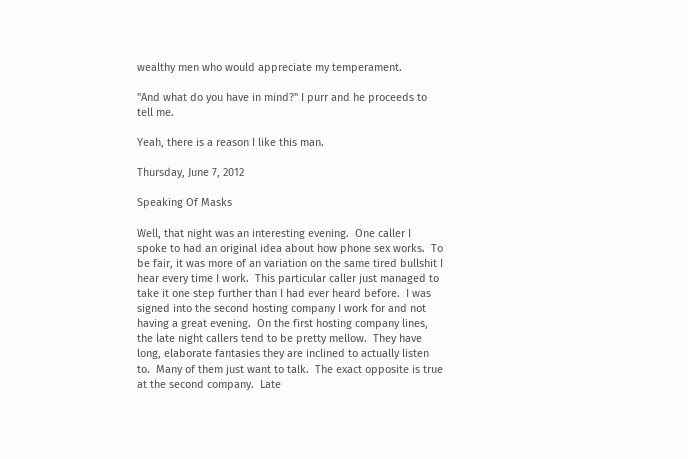wealthy men who would appreciate my temperament.

"And what do you have in mind?" I purr and he proceeds to tell me.

Yeah, there is a reason I like this man.

Thursday, June 7, 2012

Speaking Of Masks

Well, that night was an interesting evening.  One caller I spoke to had an original idea about how phone sex works.  To be fair, it was more of an variation on the same tired bullshit I hear every time I work.  This particular caller just managed to take it one step further than I had ever heard before.  I was signed into the second hosting company I work for and not having a great evening.  On the first hosting company lines, the late night callers tend to be pretty mellow.  They have long, elaborate fantasies they are inclined to actually listen to.  Many of them just want to talk.  The exact opposite is true at the second company.  Late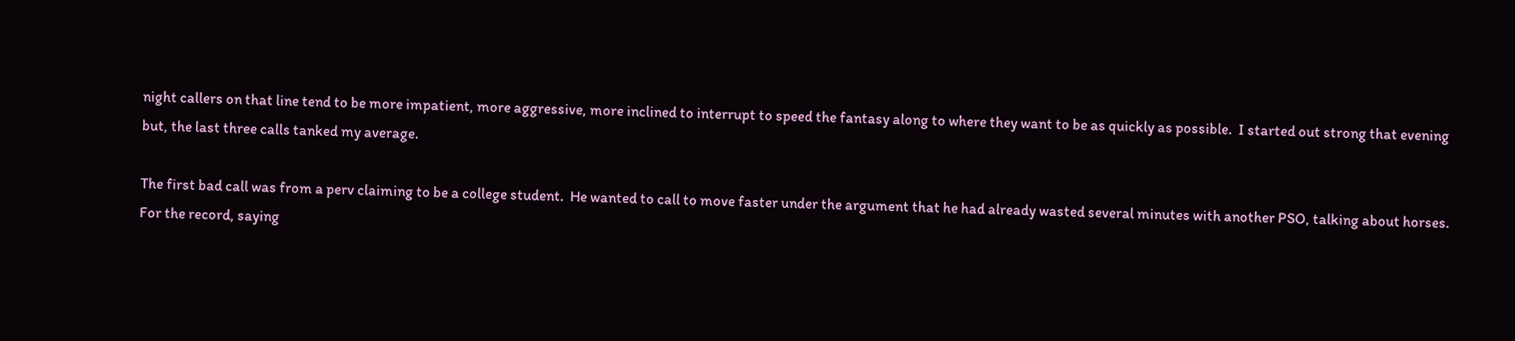night callers on that line tend to be more impatient, more aggressive, more inclined to interrupt to speed the fantasy along to where they want to be as quickly as possible.  I started out strong that evening but, the last three calls tanked my average.

The first bad call was from a perv claiming to be a college student.  He wanted to call to move faster under the argument that he had already wasted several minutes with another PSO, talking about horses.  For the record, saying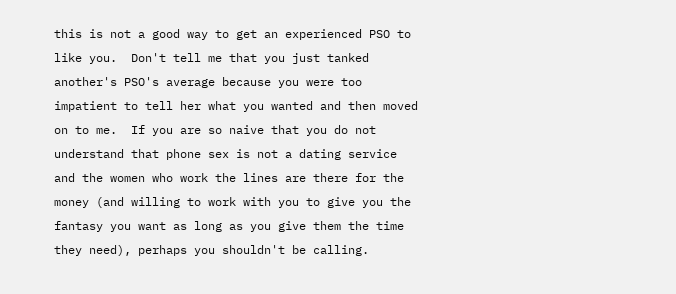this is not a good way to get an experienced PSO to like you.  Don't tell me that you just tanked another's PSO's average because you were too impatient to tell her what you wanted and then moved on to me.  If you are so naive that you do not understand that phone sex is not a dating service and the women who work the lines are there for the money (and willing to work with you to give you the fantasy you want as long as you give them the time they need), perhaps you shouldn't be calling.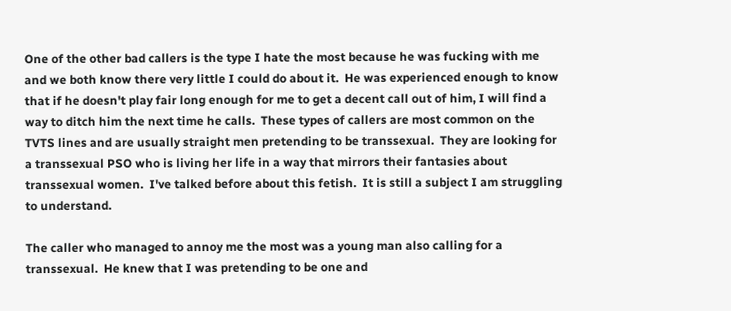One of the other bad callers is the type I hate the most because he was fucking with me and we both know there very little I could do about it.  He was experienced enough to know that if he doesn't play fair long enough for me to get a decent call out of him, I will find a way to ditch him the next time he calls.  These types of callers are most common on the TVTS lines and are usually straight men pretending to be transsexual.  They are looking for a transsexual PSO who is living her life in a way that mirrors their fantasies about transsexual women.  I've talked before about this fetish.  It is still a subject I am struggling to understand.

The caller who managed to annoy me the most was a young man also calling for a transsexual.  He knew that I was pretending to be one and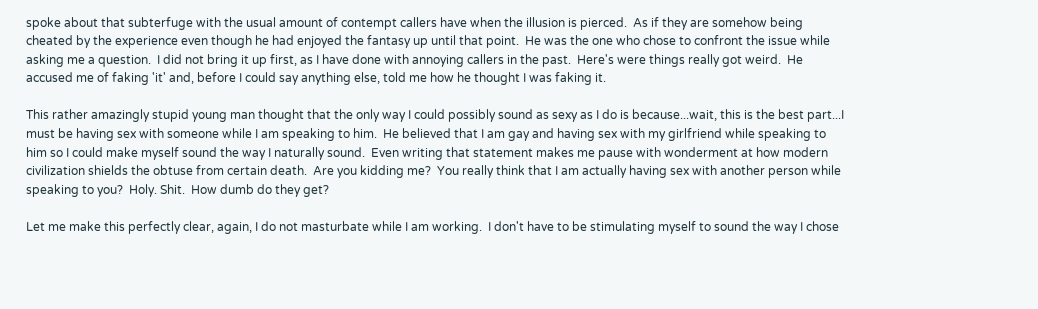spoke about that subterfuge with the usual amount of contempt callers have when the illusion is pierced.  As if they are somehow being cheated by the experience even though he had enjoyed the fantasy up until that point.  He was the one who chose to confront the issue while asking me a question.  I did not bring it up first, as I have done with annoying callers in the past.  Here's were things really got weird.  He accused me of faking 'it' and, before I could say anything else, told me how he thought I was faking it.

This rather amazingly stupid young man thought that the only way I could possibly sound as sexy as I do is because...wait, this is the best part...I must be having sex with someone while I am speaking to him.  He believed that I am gay and having sex with my girlfriend while speaking to him so I could make myself sound the way I naturally sound.  Even writing that statement makes me pause with wonderment at how modern civilization shields the obtuse from certain death.  Are you kidding me?  You really think that I am actually having sex with another person while speaking to you?  Holy. Shit.  How dumb do they get?

Let me make this perfectly clear, again, I do not masturbate while I am working.  I don't have to be stimulating myself to sound the way I chose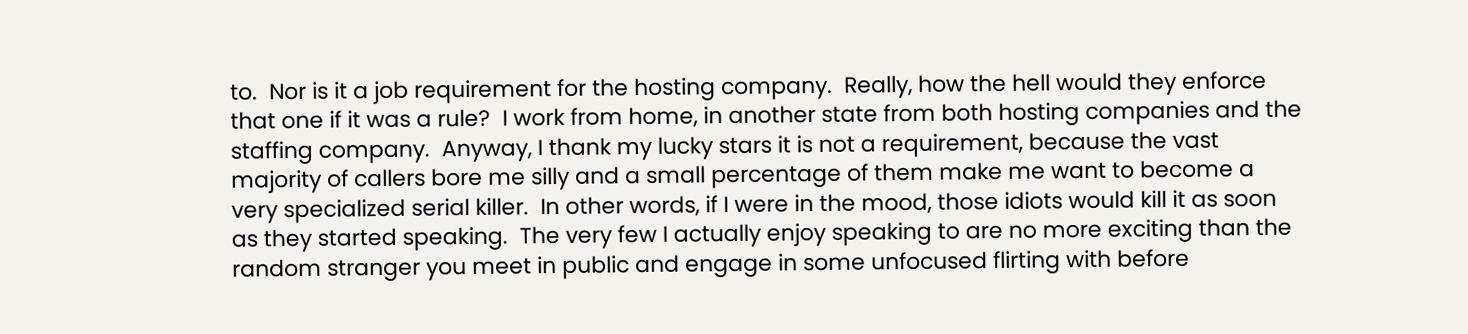to.  Nor is it a job requirement for the hosting company.  Really, how the hell would they enforce that one if it was a rule?  I work from home, in another state from both hosting companies and the staffing company.  Anyway, I thank my lucky stars it is not a requirement, because the vast majority of callers bore me silly and a small percentage of them make me want to become a very specialized serial killer.  In other words, if I were in the mood, those idiots would kill it as soon as they started speaking.  The very few I actually enjoy speaking to are no more exciting than the random stranger you meet in public and engage in some unfocused flirting with before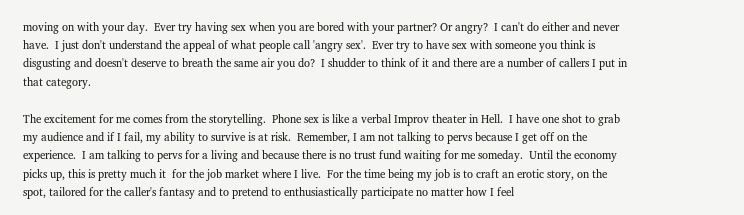moving on with your day.  Ever try having sex when you are bored with your partner? Or angry?  I can't do either and never have.  I just don't understand the appeal of what people call 'angry sex'.  Ever try to have sex with someone you think is disgusting and doesn't deserve to breath the same air you do?  I shudder to think of it and there are a number of callers I put in that category.

The excitement for me comes from the storytelling.  Phone sex is like a verbal Improv theater in Hell.  I have one shot to grab my audience and if I fail, my ability to survive is at risk.  Remember, I am not talking to pervs because I get off on the experience.  I am talking to pervs for a living and because there is no trust fund waiting for me someday.  Until the economy picks up, this is pretty much it  for the job market where I live.  For the time being my job is to craft an erotic story, on the spot, tailored for the caller's fantasy and to pretend to enthusiastically participate no matter how I feel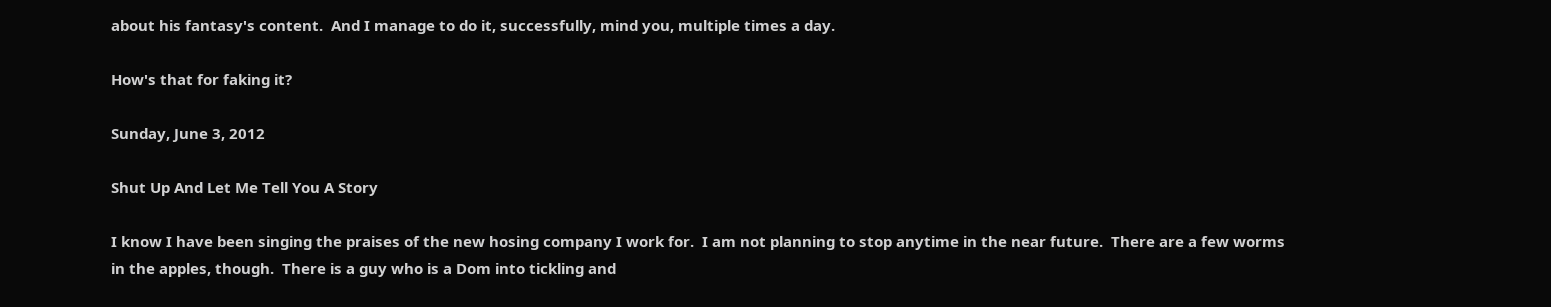about his fantasy's content.  And I manage to do it, successfully, mind you, multiple times a day.

How's that for faking it?

Sunday, June 3, 2012

Shut Up And Let Me Tell You A Story

I know I have been singing the praises of the new hosing company I work for.  I am not planning to stop anytime in the near future.  There are a few worms in the apples, though.  There is a guy who is a Dom into tickling and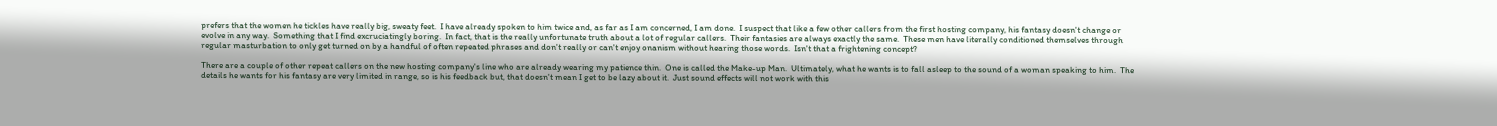prefers that the women he tickles have really big, sweaty feet.  I have already spoken to him twice and, as far as I am concerned, I am done.  I suspect that like a few other callers from the first hosting company, his fantasy doesn't change or evolve in any way.  Something that I find excruciatingly boring.  In fact, that is the really unfortunate truth about a lot of regular callers.  Their fantasies are always exactly the same.  These men have literally conditioned themselves through regular masturbation to only get turned on by a handful of often repeated phrases and don't really or can't enjoy onanism without hearing those words.  Isn't that a frightening concept?

There are a couple of other repeat callers on the new hosting company's line who are already wearing my patience thin.  One is called the Make-up Man.  Ultimately, what he wants is to fall asleep to the sound of a woman speaking to him.  The details he wants for his fantasy are very limited in range, so is his feedback but, that doesn't mean I get to be lazy about it.  Just sound effects will not work with this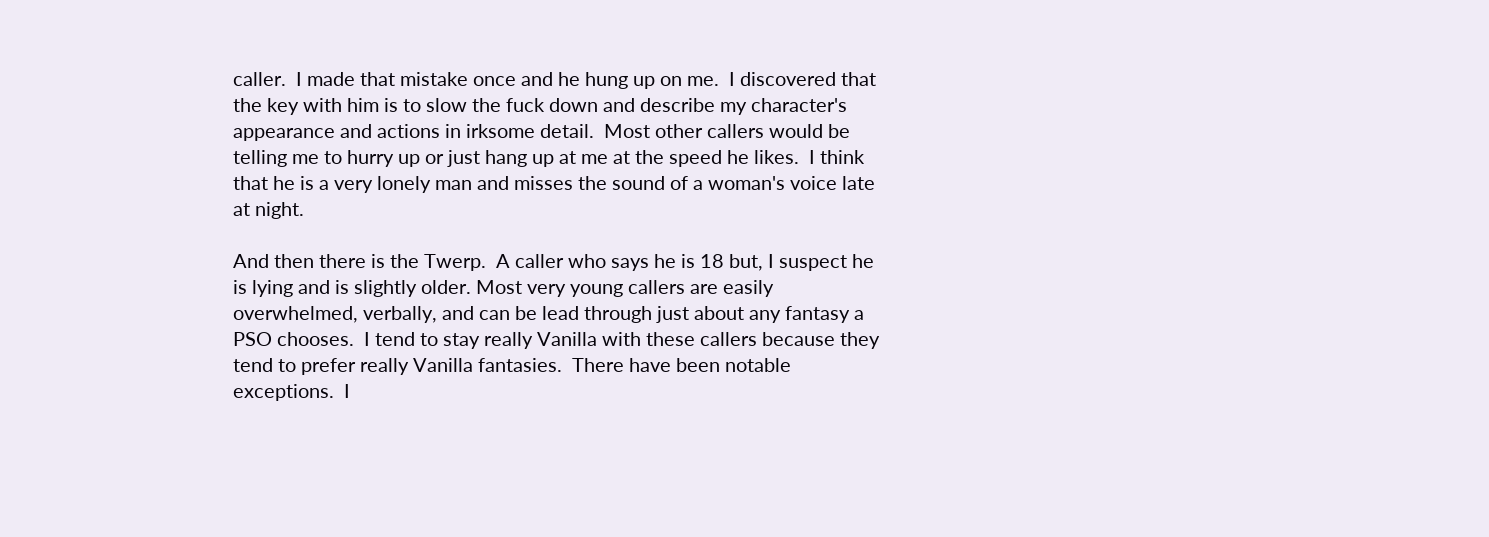caller.  I made that mistake once and he hung up on me.  I discovered that the key with him is to slow the fuck down and describe my character's appearance and actions in irksome detail.  Most other callers would be telling me to hurry up or just hang up at me at the speed he likes.  I think that he is a very lonely man and misses the sound of a woman's voice late at night.

And then there is the Twerp.  A caller who says he is 18 but, I suspect he is lying and is slightly older. Most very young callers are easily overwhelmed, verbally, and can be lead through just about any fantasy a PSO chooses.  I tend to stay really Vanilla with these callers because they tend to prefer really Vanilla fantasies.  There have been notable exceptions.  I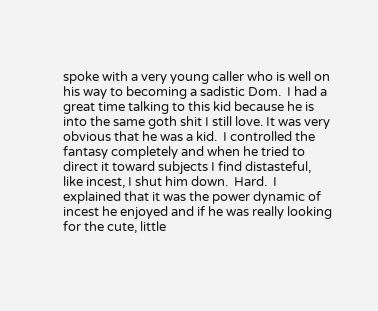spoke with a very young caller who is well on his way to becoming a sadistic Dom.  I had a great time talking to this kid because he is into the same goth shit I still love. It was very obvious that he was a kid.  I controlled the fantasy completely and when he tried to direct it toward subjects I find distasteful, like incest, I shut him down.  Hard.  I explained that it was the power dynamic of incest he enjoyed and if he was really looking for the cute, little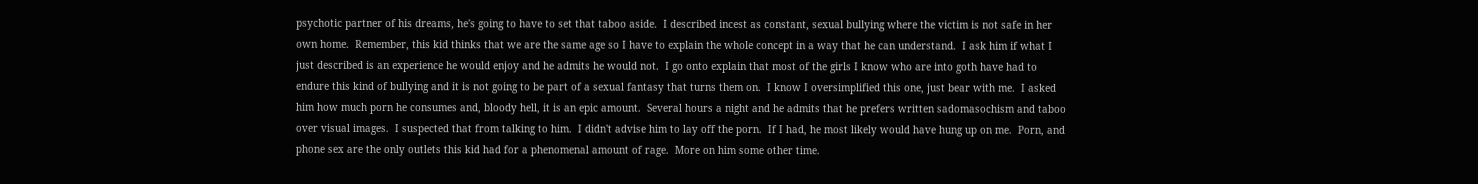psychotic partner of his dreams, he's going to have to set that taboo aside.  I described incest as constant, sexual bullying where the victim is not safe in her own home.  Remember, this kid thinks that we are the same age so I have to explain the whole concept in a way that he can understand.  I ask him if what I just described is an experience he would enjoy and he admits he would not.  I go onto explain that most of the girls I know who are into goth have had to endure this kind of bullying and it is not going to be part of a sexual fantasy that turns them on.  I know I oversimplified this one, just bear with me.  I asked him how much porn he consumes and, bloody hell, it is an epic amount.  Several hours a night and he admits that he prefers written sadomasochism and taboo over visual images.  I suspected that from talking to him.  I didn't advise him to lay off the porn.  If I had, he most likely would have hung up on me.  Porn, and phone sex are the only outlets this kid had for a phenomenal amount of rage.  More on him some other time.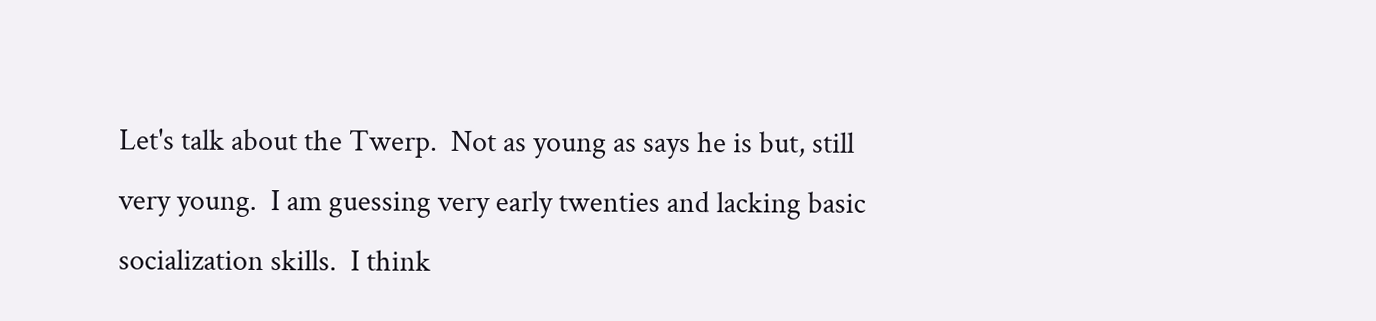Let's talk about the Twerp.  Not as young as says he is but, still very young.  I am guessing very early twenties and lacking basic socialization skills.  I think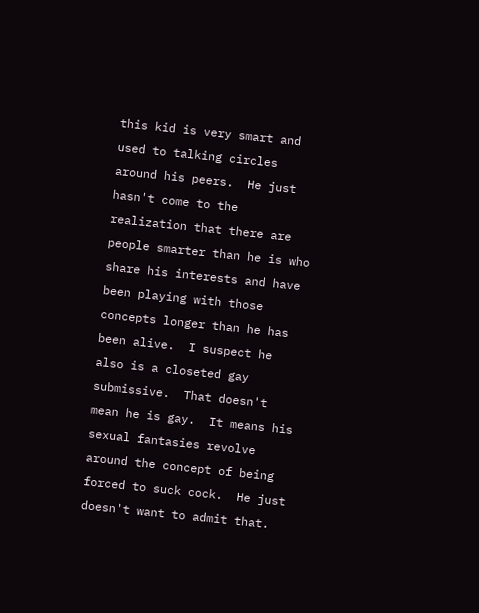this kid is very smart and used to talking circles around his peers.  He just hasn't come to the realization that there are people smarter than he is who share his interests and have been playing with those concepts longer than he has been alive.  I suspect he also is a closeted gay submissive.  That doesn't mean he is gay.  It means his sexual fantasies revolve around the concept of being forced to suck cock.  He just doesn't want to admit that.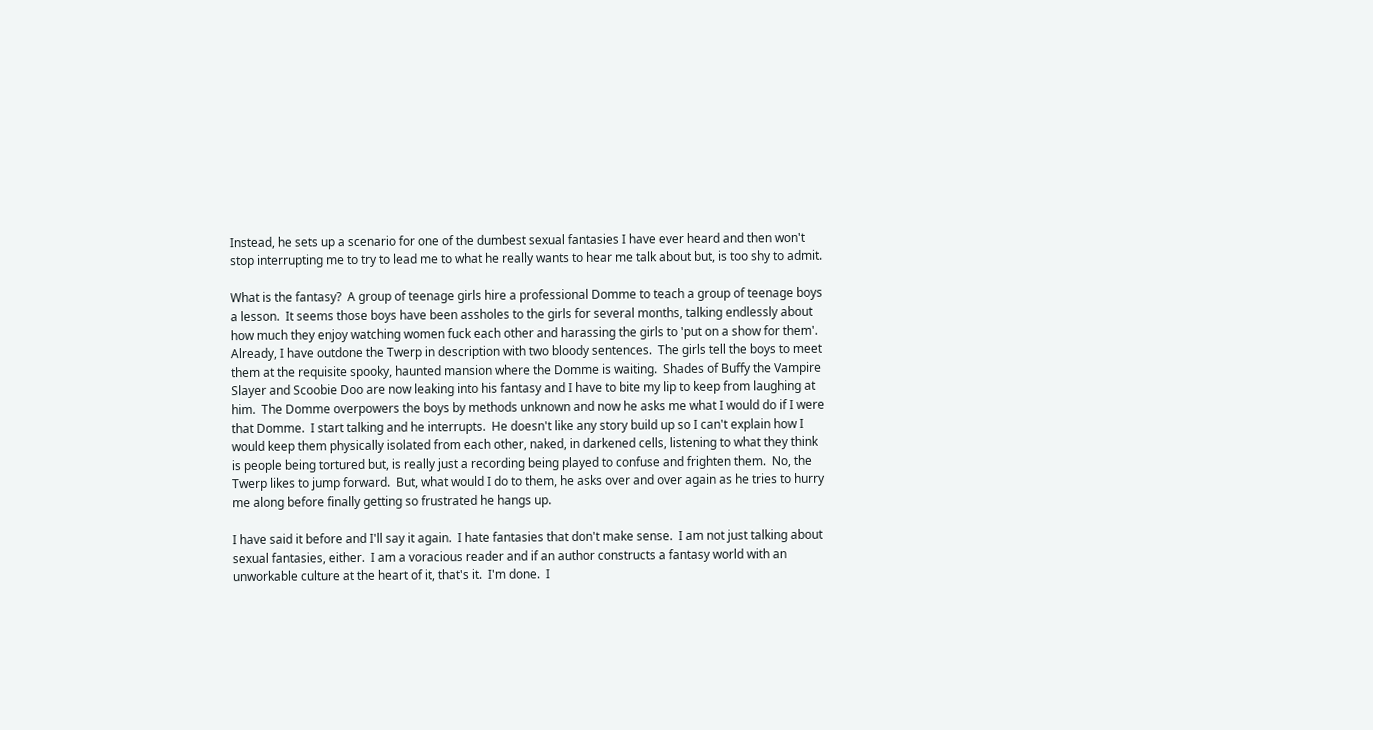Instead, he sets up a scenario for one of the dumbest sexual fantasies I have ever heard and then won't stop interrupting me to try to lead me to what he really wants to hear me talk about but, is too shy to admit.

What is the fantasy?  A group of teenage girls hire a professional Domme to teach a group of teenage boys a lesson.  It seems those boys have been assholes to the girls for several months, talking endlessly about how much they enjoy watching women fuck each other and harassing the girls to 'put on a show for them'.  Already, I have outdone the Twerp in description with two bloody sentences.  The girls tell the boys to meet them at the requisite spooky, haunted mansion where the Domme is waiting.  Shades of Buffy the Vampire Slayer and Scoobie Doo are now leaking into his fantasy and I have to bite my lip to keep from laughing at him.  The Domme overpowers the boys by methods unknown and now he asks me what I would do if I were that Domme.  I start talking and he interrupts.  He doesn't like any story build up so I can't explain how I would keep them physically isolated from each other, naked, in darkened cells, listening to what they think is people being tortured but, is really just a recording being played to confuse and frighten them.  No, the Twerp likes to jump forward.  But, what would I do to them, he asks over and over again as he tries to hurry me along before finally getting so frustrated he hangs up.

I have said it before and I'll say it again.  I hate fantasies that don't make sense.  I am not just talking about sexual fantasies, either.  I am a voracious reader and if an author constructs a fantasy world with an unworkable culture at the heart of it, that's it.  I'm done.  I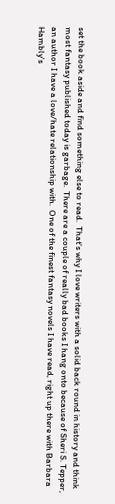set the book aside and find something else to read.  That's why I love writers with a solid back round in history and think most fantasy published today is garbage.  There are a couple of really bad books I hang onto because of Sheri S. Tepper, an author I have a love/hate relationship with.  One of the finest fantasy novels I have read, right up there with Barbara Hambly's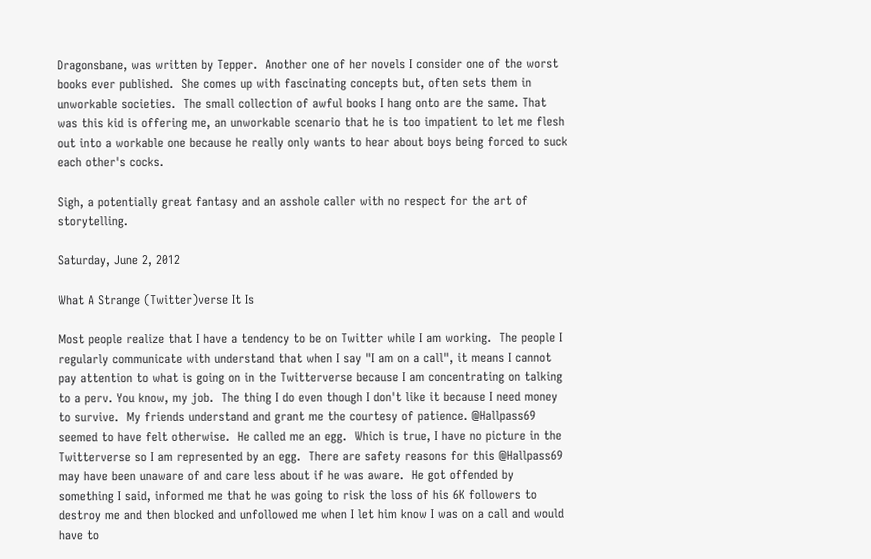Dragonsbane, was written by Tepper.  Another one of her novels I consider one of the worst books ever published.  She comes up with fascinating concepts but, often sets them in unworkable societies.  The small collection of awful books I hang onto are the same. That was this kid is offering me, an unworkable scenario that he is too impatient to let me flesh out into a workable one because he really only wants to hear about boys being forced to suck each other's cocks.

Sigh, a potentially great fantasy and an asshole caller with no respect for the art of storytelling.

Saturday, June 2, 2012

What A Strange (Twitter)verse It Is

Most people realize that I have a tendency to be on Twitter while I am working.  The people I regularly communicate with understand that when I say "I am on a call", it means I cannot pay attention to what is going on in the Twitterverse because I am concentrating on talking to a perv. You know, my job.  The thing I do even though I don't like it because I need money to survive.  My friends understand and grant me the courtesy of patience. @Hallpass69 seemed to have felt otherwise.  He called me an egg.  Which is true, I have no picture in the Twitterverse so I am represented by an egg.  There are safety reasons for this @Hallpass69 may have been unaware of and care less about if he was aware.  He got offended by something I said, informed me that he was going to risk the loss of his 6K followers to destroy me and then blocked and unfollowed me when I let him know I was on a call and would have to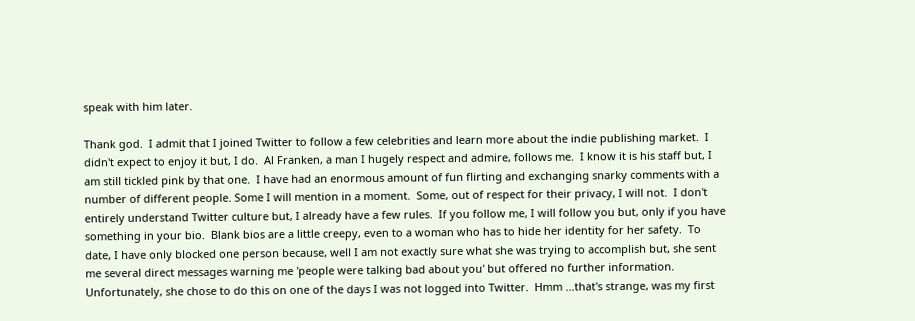speak with him later.

Thank god.  I admit that I joined Twitter to follow a few celebrities and learn more about the indie publishing market.  I didn't expect to enjoy it but, I do.  Al Franken, a man I hugely respect and admire, follows me.  I know it is his staff but, I am still tickled pink by that one.  I have had an enormous amount of fun flirting and exchanging snarky comments with a number of different people. Some I will mention in a moment.  Some, out of respect for their privacy, I will not.  I don't entirely understand Twitter culture but, I already have a few rules.  If you follow me, I will follow you but, only if you have something in your bio.  Blank bios are a little creepy, even to a woman who has to hide her identity for her safety.  To date, I have only blocked one person because, well I am not exactly sure what she was trying to accomplish but, she sent me several direct messages warning me 'people were talking bad about you' but offered no further information.  Unfortunately, she chose to do this on one of the days I was not logged into Twitter.  Hmm ...that's strange, was my first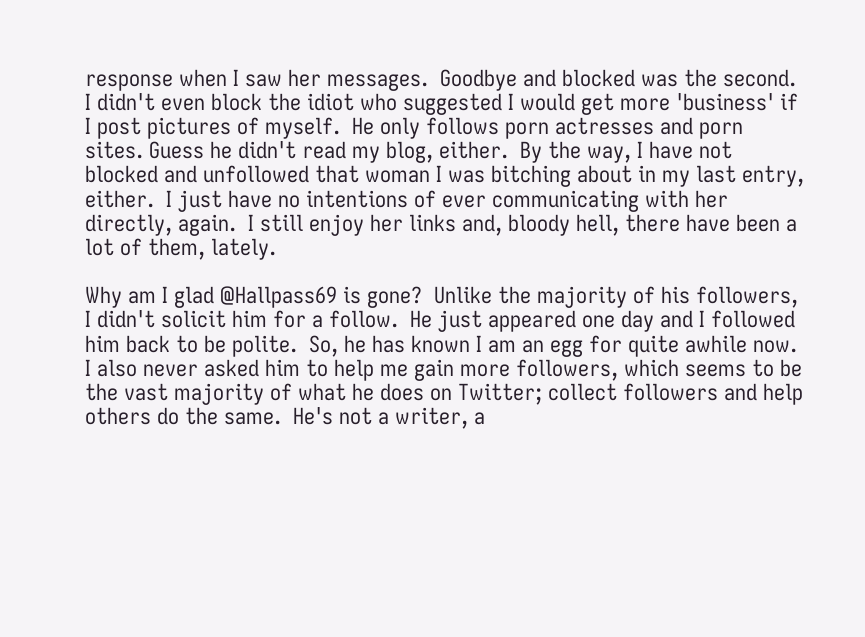response when I saw her messages.  Goodbye and blocked was the second.  I didn't even block the idiot who suggested I would get more 'business' if I post pictures of myself.  He only follows porn actresses and porn sites. Guess he didn't read my blog, either.  By the way, I have not blocked and unfollowed that woman I was bitching about in my last entry, either.  I just have no intentions of ever communicating with her directly, again.  I still enjoy her links and, bloody hell, there have been a lot of them, lately.

Why am I glad @Hallpass69 is gone?  Unlike the majority of his followers, I didn't solicit him for a follow.  He just appeared one day and I followed him back to be polite.  So, he has known I am an egg for quite awhile now.  I also never asked him to help me gain more followers, which seems to be the vast majority of what he does on Twitter; collect followers and help others do the same.  He's not a writer, a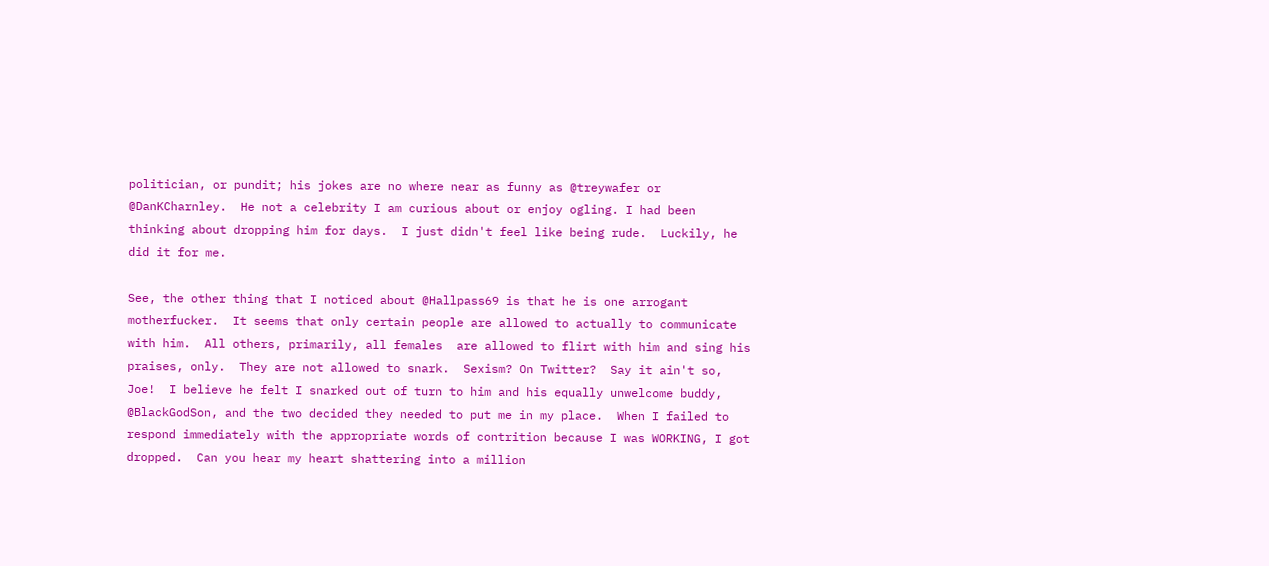politician, or pundit; his jokes are no where near as funny as @treywafer or @DanKCharnley.  He not a celebrity I am curious about or enjoy ogling. I had been thinking about dropping him for days.  I just didn't feel like being rude.  Luckily, he did it for me.

See, the other thing that I noticed about @Hallpass69 is that he is one arrogant motherfucker.  It seems that only certain people are allowed to actually to communicate with him.  All others, primarily, all females  are allowed to flirt with him and sing his praises, only.  They are not allowed to snark.  Sexism? On Twitter?  Say it ain't so, Joe!  I believe he felt I snarked out of turn to him and his equally unwelcome buddy, @BlackGodSon, and the two decided they needed to put me in my place.  When I failed to respond immediately with the appropriate words of contrition because I was WORKING, I got dropped.  Can you hear my heart shattering into a million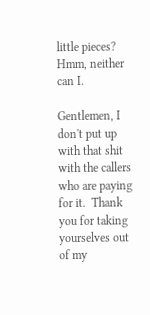little pieces? Hmm, neither can I.

Gentlemen, I don't put up with that shit with the callers who are paying for it.  Thank you for taking yourselves out of my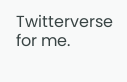Twitterverse for me.